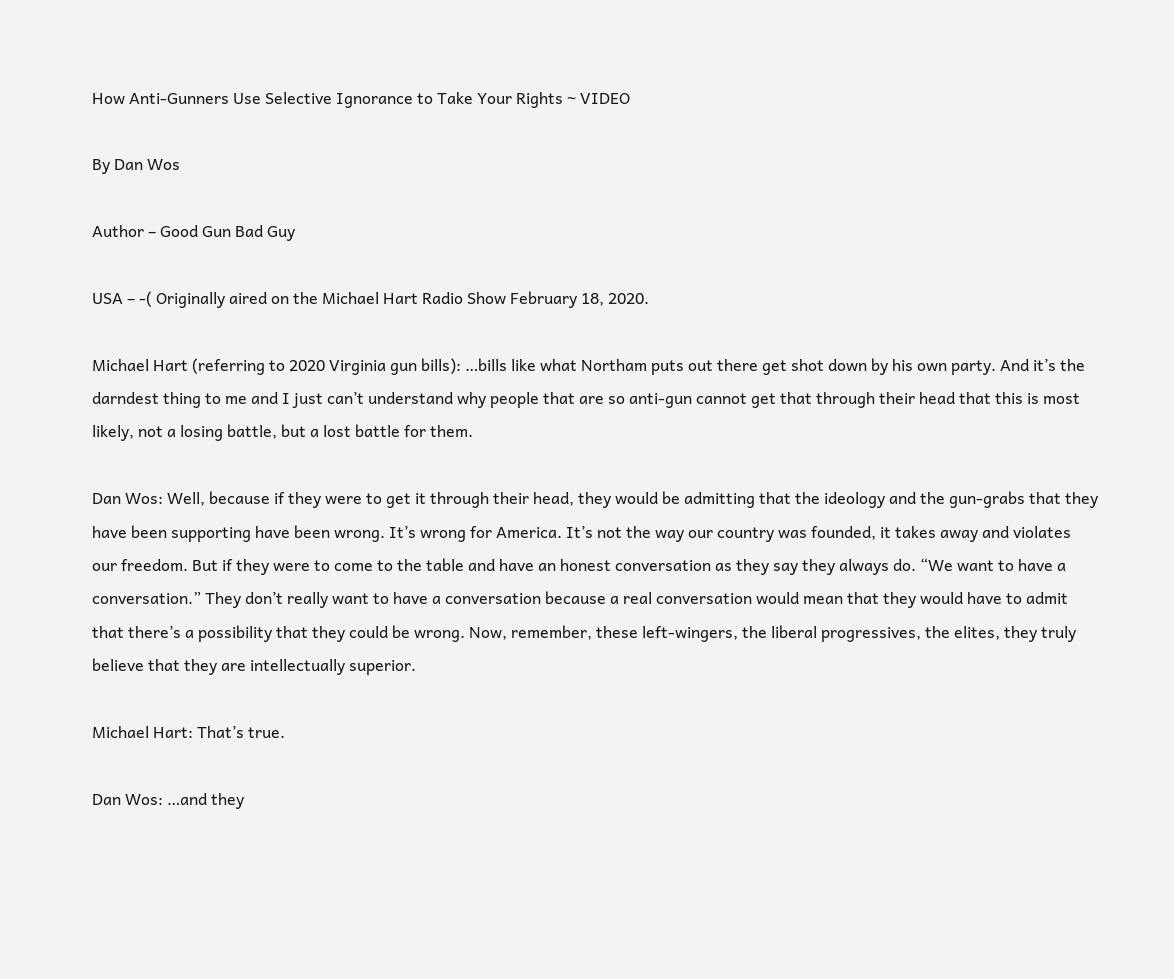How Anti-Gunners Use Selective Ignorance to Take Your Rights ~ VIDEO

By Dan Wos

Author – Good Gun Bad Guy

USA – -( Originally aired on the Michael Hart Radio Show February 18, 2020.

Michael Hart (referring to 2020 Virginia gun bills): …bills like what Northam puts out there get shot down by his own party. And it’s the darndest thing to me and I just can’t understand why people that are so anti-gun cannot get that through their head that this is most likely, not a losing battle, but a lost battle for them.

Dan Wos: Well, because if they were to get it through their head, they would be admitting that the ideology and the gun-grabs that they have been supporting have been wrong. It’s wrong for America. It’s not the way our country was founded, it takes away and violates our freedom. But if they were to come to the table and have an honest conversation as they say they always do. “We want to have a conversation.” They don’t really want to have a conversation because a real conversation would mean that they would have to admit that there’s a possibility that they could be wrong. Now, remember, these left-wingers, the liberal progressives, the elites, they truly believe that they are intellectually superior.

Michael Hart: That’s true.

Dan Wos: …and they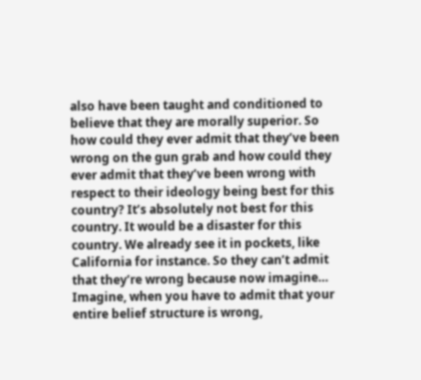also have been taught and conditioned to believe that they are morally superior. So how could they ever admit that they’ve been wrong on the gun grab and how could they ever admit that they’ve been wrong with respect to their ideology being best for this country? It’s absolutely not best for this country. It would be a disaster for this country. We already see it in pockets, like California for instance. So they can’t admit that they’re wrong because now imagine… Imagine, when you have to admit that your entire belief structure is wrong,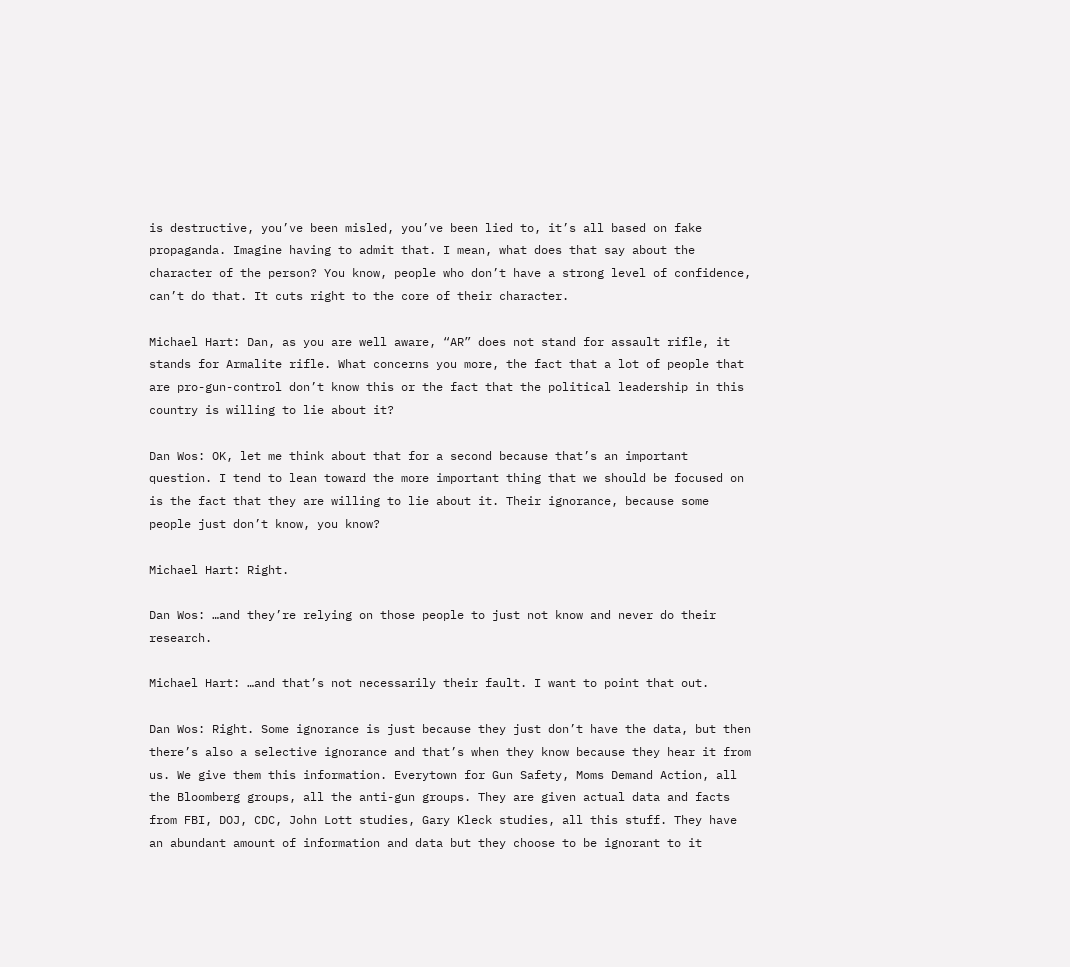is destructive, you’ve been misled, you’ve been lied to, it’s all based on fake propaganda. Imagine having to admit that. I mean, what does that say about the character of the person? You know, people who don’t have a strong level of confidence, can’t do that. It cuts right to the core of their character.

Michael Hart: Dan, as you are well aware, “AR” does not stand for assault rifle, it stands for Armalite rifle. What concerns you more, the fact that a lot of people that are pro-gun-control don’t know this or the fact that the political leadership in this country is willing to lie about it?

Dan Wos: OK, let me think about that for a second because that’s an important question. I tend to lean toward the more important thing that we should be focused on is the fact that they are willing to lie about it. Their ignorance, because some people just don’t know, you know?

Michael Hart: Right.

Dan Wos: …and they’re relying on those people to just not know and never do their research.

Michael Hart: …and that’s not necessarily their fault. I want to point that out.

Dan Wos: Right. Some ignorance is just because they just don’t have the data, but then there’s also a selective ignorance and that’s when they know because they hear it from us. We give them this information. Everytown for Gun Safety, Moms Demand Action, all the Bloomberg groups, all the anti-gun groups. They are given actual data and facts from FBI, DOJ, CDC, John Lott studies, Gary Kleck studies, all this stuff. They have an abundant amount of information and data but they choose to be ignorant to it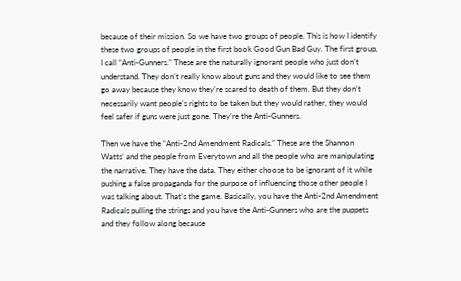because of their mission. So we have two groups of people. This is how I identify these two groups of people in the first book Good Gun Bad Guy. The first group, I call “Anti-Gunners.” These are the naturally ignorant people who just don’t understand. They don’t really know about guns and they would like to see them go away because they know they’re scared to death of them. But they don’t necessarily want people’s rights to be taken but they would rather, they would feel safer if guns were just gone. They’re the Anti-Gunners.

Then we have the “Anti-2nd Amendment Radicals.” These are the Shannon Watts’ and the people from Everytown and all the people who are manipulating the narrative. They have the data. They either choose to be ignorant of it while pushing a false propaganda for the purpose of influencing those other people I was talking about. That’s the game. Basically, you have the Anti-2nd Amendment Radicals pulling the strings and you have the Anti-Gunners who are the puppets and they follow along because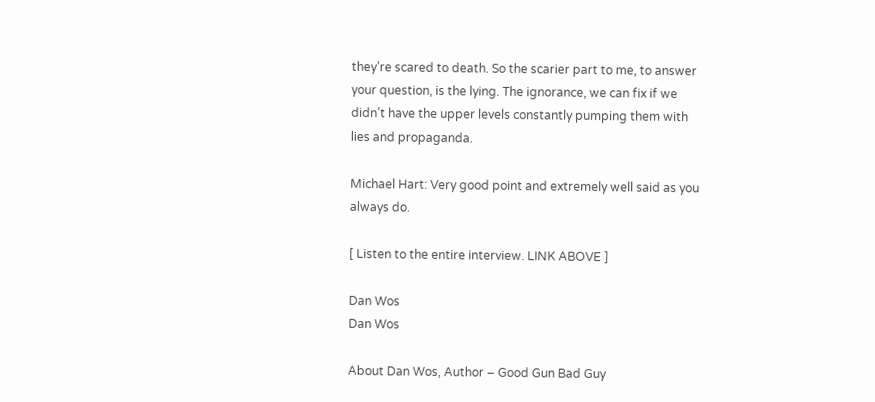they’re scared to death. So the scarier part to me, to answer your question, is the lying. The ignorance, we can fix if we didn’t have the upper levels constantly pumping them with lies and propaganda.

Michael Hart: Very good point and extremely well said as you always do.

[ Listen to the entire interview. LINK ABOVE ]

Dan Wos
Dan Wos

About Dan Wos, Author – Good Gun Bad Guy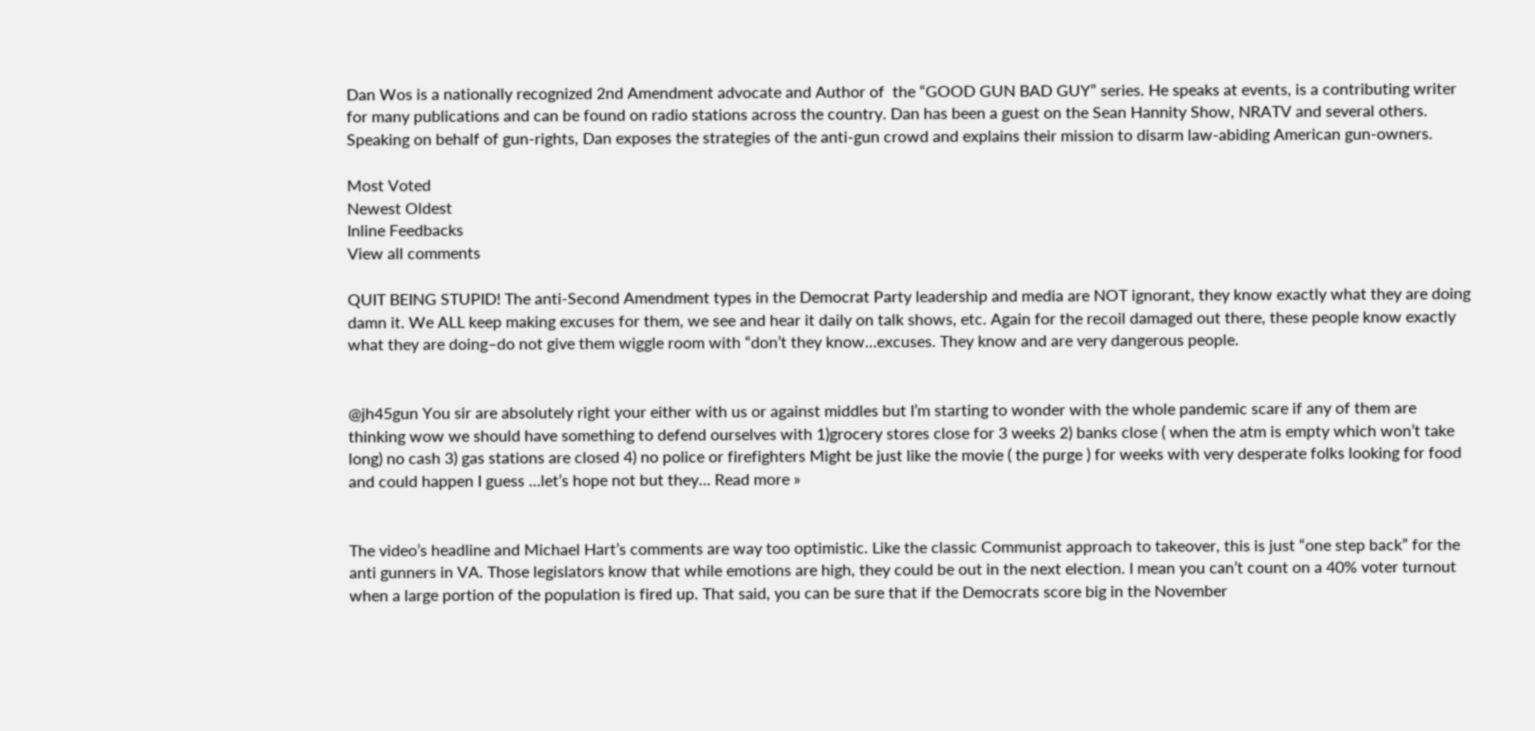Dan Wos is a nationally recognized 2nd Amendment advocate and Author of  the “GOOD GUN BAD GUY” series. He speaks at events, is a contributing writer for many publications and can be found on radio stations across the country. Dan has been a guest on the Sean Hannity Show, NRATV and several others. Speaking on behalf of gun-rights, Dan exposes the strategies of the anti-gun crowd and explains their mission to disarm law-abiding American gun-owners.

Most Voted
Newest Oldest
Inline Feedbacks
View all comments

QUIT BEING STUPID! The anti-Second Amendment types in the Democrat Party leadership and media are NOT ignorant, they know exactly what they are doing damn it. We ALL keep making excuses for them, we see and hear it daily on talk shows, etc. Again for the recoil damaged out there, these people know exactly what they are doing–do not give them wiggle room with “don’t they know…excuses. They know and are very dangerous people.


@jh45gun You sir are absolutely right your either with us or against middles but I’m starting to wonder with the whole pandemic scare if any of them are thinking wow we should have something to defend ourselves with 1)grocery stores close for 3 weeks 2) banks close ( when the atm is empty which won’t take long) no cash 3) gas stations are closed 4) no police or firefighters Might be just like the movie ( the purge ) for weeks with very desperate folks looking for food and could happen I guess …let’s hope not but they… Read more »


The video’s headline and Michael Hart’s comments are way too optimistic. Like the classic Communist approach to takeover, this is just “one step back” for the anti gunners in VA. Those legislators know that while emotions are high, they could be out in the next election. I mean you can’t count on a 40% voter turnout when a large portion of the population is fired up. That said, you can be sure that if the Democrats score big in the November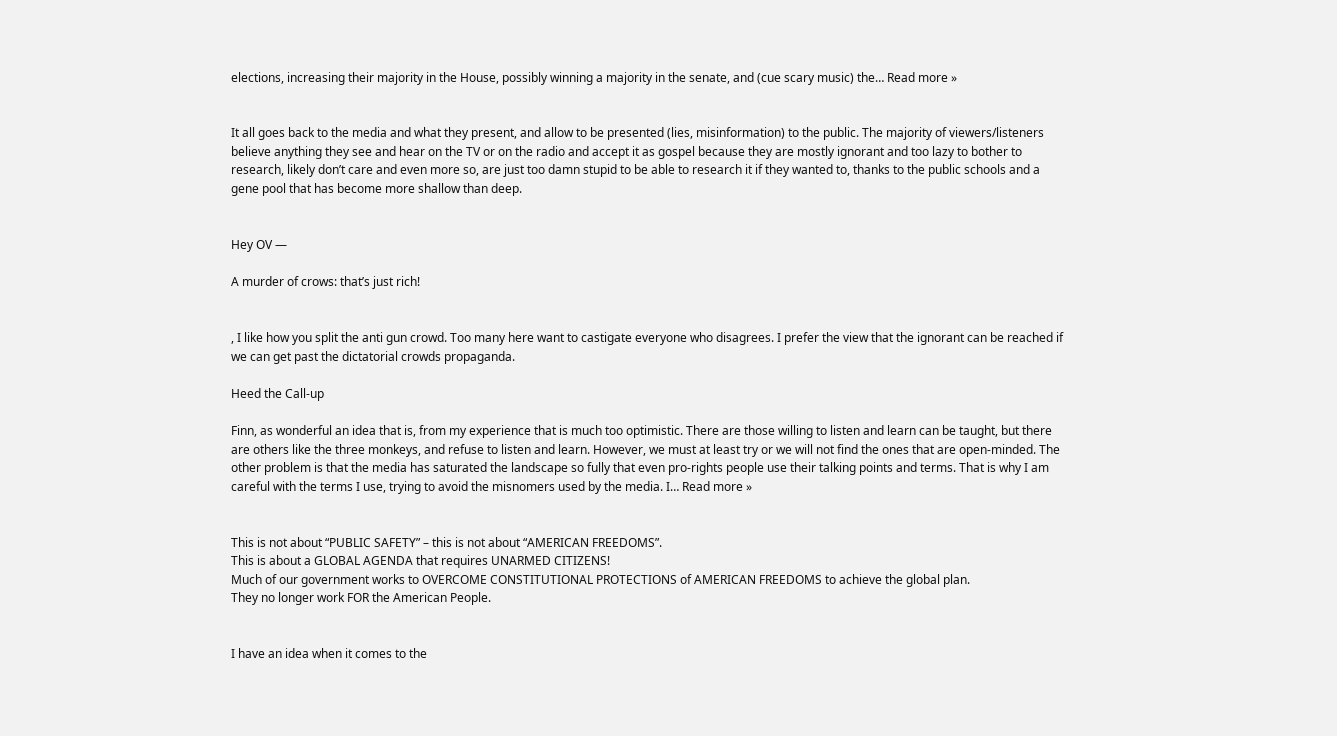elections, increasing their majority in the House, possibly winning a majority in the senate, and (cue scary music) the… Read more »


It all goes back to the media and what they present, and allow to be presented (lies, misinformation) to the public. The majority of viewers/listeners believe anything they see and hear on the TV or on the radio and accept it as gospel because they are mostly ignorant and too lazy to bother to research, likely don’t care and even more so, are just too damn stupid to be able to research it if they wanted to, thanks to the public schools and a gene pool that has become more shallow than deep.


Hey OV —

A murder of crows: that’s just rich!


, I like how you split the anti gun crowd. Too many here want to castigate everyone who disagrees. I prefer the view that the ignorant can be reached if we can get past the dictatorial crowds propaganda.

Heed the Call-up

Finn, as wonderful an idea that is, from my experience that is much too optimistic. There are those willing to listen and learn can be taught, but there are others like the three monkeys, and refuse to listen and learn. However, we must at least try or we will not find the ones that are open-minded. The other problem is that the media has saturated the landscape so fully that even pro-rights people use their talking points and terms. That is why I am careful with the terms I use, trying to avoid the misnomers used by the media. I… Read more »


This is not about “PUBLIC SAFETY” – this is not about “AMERICAN FREEDOMS”.
This is about a GLOBAL AGENDA that requires UNARMED CITIZENS!
Much of our government works to OVERCOME CONSTITUTIONAL PROTECTIONS of AMERICAN FREEDOMS to achieve the global plan.
They no longer work FOR the American People.


I have an idea when it comes to the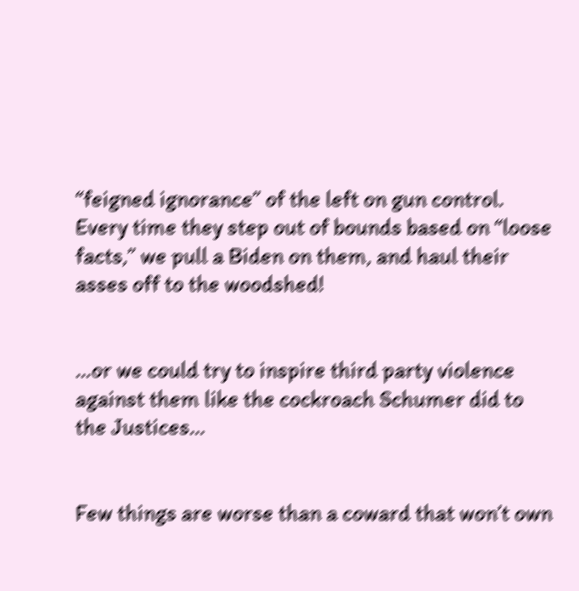“feigned ignorance” of the left on gun control. Every time they step out of bounds based on “loose facts,” we pull a Biden on them, and haul their asses off to the woodshed!


…or we could try to inspire third party violence against them like the cockroach Schumer did to the Justices…


Few things are worse than a coward that won’t own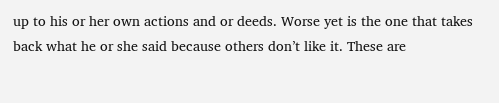up to his or her own actions and or deeds. Worse yet is the one that takes back what he or she said because others don’t like it. These are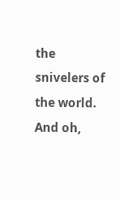the snivelers of the world. And oh,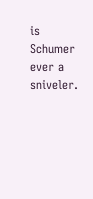is Schumer ever a sniveler.